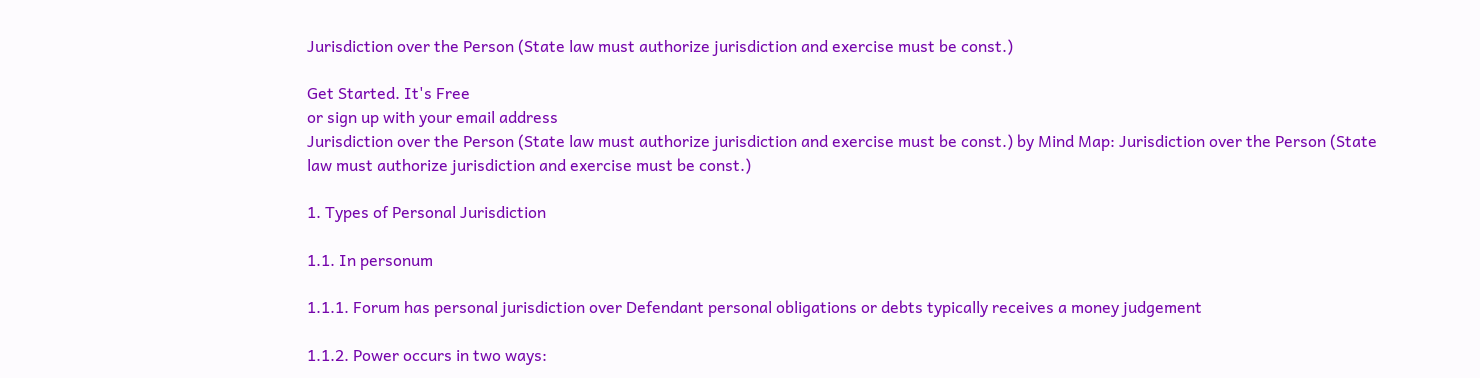Jurisdiction over the Person (State law must authorize jurisdiction and exercise must be const.)

Get Started. It's Free
or sign up with your email address
Jurisdiction over the Person (State law must authorize jurisdiction and exercise must be const.) by Mind Map: Jurisdiction over the Person (State law must authorize jurisdiction and exercise must be const.)

1. Types of Personal Jurisdiction

1.1. In personum

1.1.1. Forum has personal jurisdiction over Defendant personal obligations or debts typically receives a money judgement

1.1.2. Power occurs in two ways: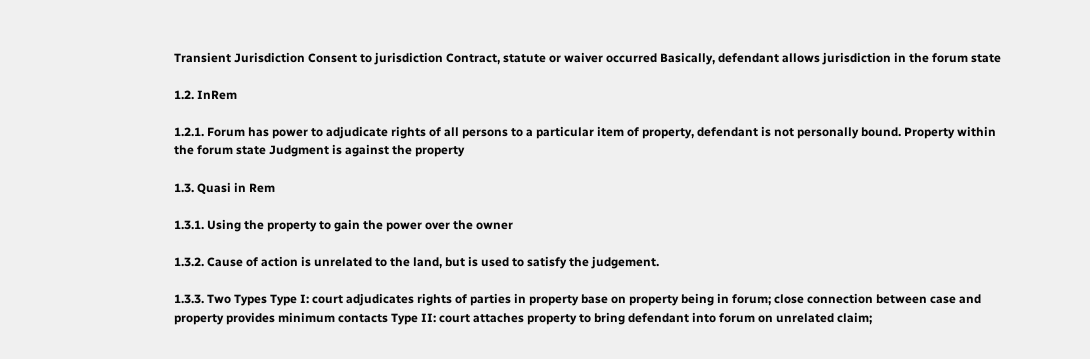Transient Jurisdiction Consent to jurisdiction Contract, statute or waiver occurred Basically, defendant allows jurisdiction in the forum state

1.2. InRem

1.2.1. Forum has power to adjudicate rights of all persons to a particular item of property, defendant is not personally bound. Property within the forum state Judgment is against the property

1.3. Quasi in Rem

1.3.1. Using the property to gain the power over the owner

1.3.2. Cause of action is unrelated to the land, but is used to satisfy the judgement.

1.3.3. Two Types Type I: court adjudicates rights of parties in property base on property being in forum; close connection between case and property provides minimum contacts Type II: court attaches property to bring defendant into forum on unrelated claim;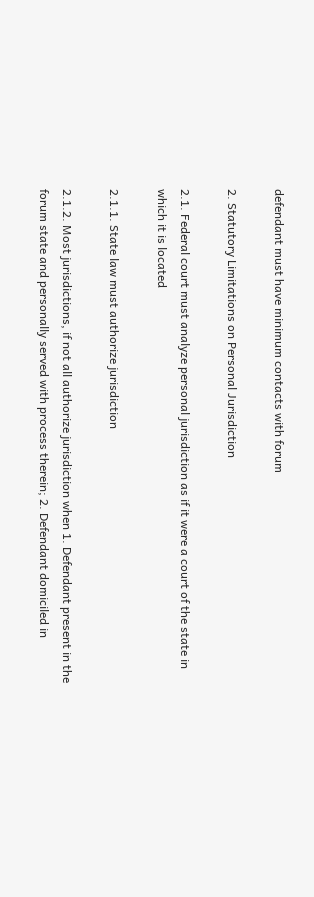defendant must have minimum contacts with forum

2. Statutory Limitations on Personal Jurisdiction

2.1. Federal court must analyze personal jurisdiction as if it were a court of the state in which it is located

2.1.1. State law must authorize jurisdiction

2.1.2. Most jurisdictions, if not all authorize jurisdiction when 1. Defendant present in the forum state and personally served with process therein; 2. Defendant domiciled in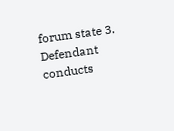forum state 3. Defendant conducts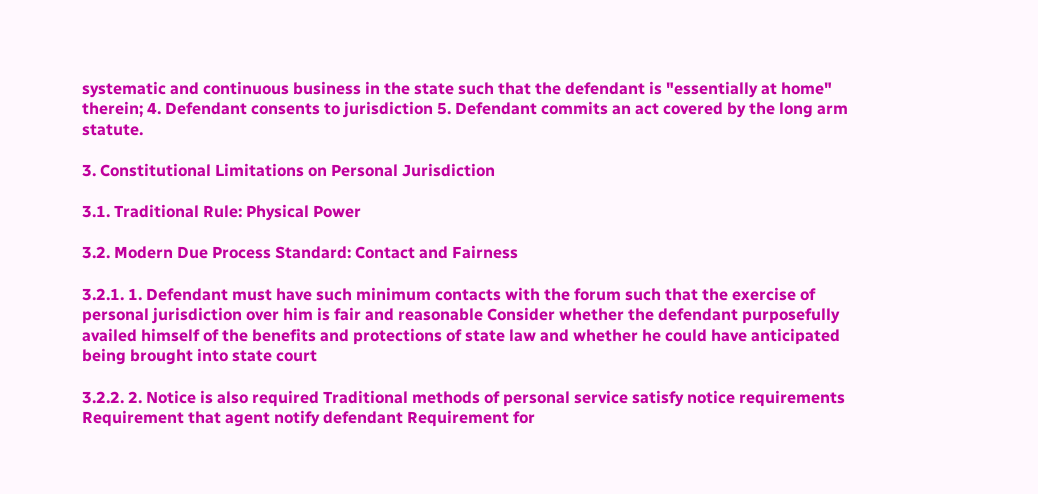systematic and continuous business in the state such that the defendant is "essentially at home" therein; 4. Defendant consents to jurisdiction 5. Defendant commits an act covered by the long arm statute.

3. Constitutional Limitations on Personal Jurisdiction

3.1. Traditional Rule: Physical Power

3.2. Modern Due Process Standard: Contact and Fairness

3.2.1. 1. Defendant must have such minimum contacts with the forum such that the exercise of personal jurisdiction over him is fair and reasonable Consider whether the defendant purposefully availed himself of the benefits and protections of state law and whether he could have anticipated being brought into state court

3.2.2. 2. Notice is also required Traditional methods of personal service satisfy notice requirements Requirement that agent notify defendant Requirement for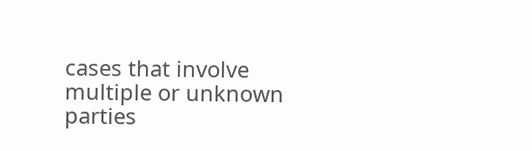cases that involve multiple or unknown parties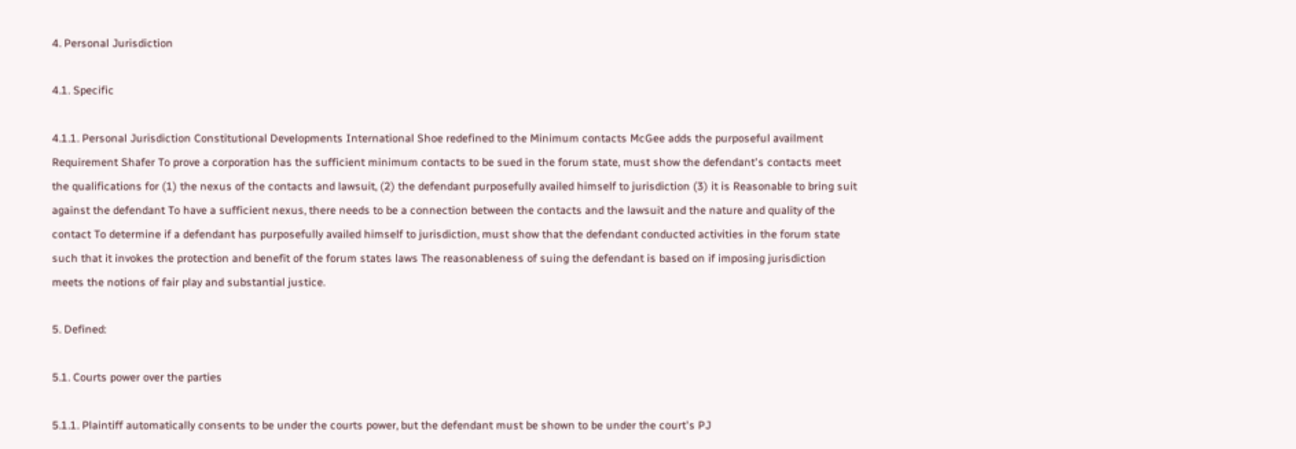4. Personal Jurisdiction

4.1. Specific

4.1.1. Personal Jurisdiction Constitutional Developments International Shoe redefined to the Minimum contacts McGee adds the purposeful availment Requirement Shafer To prove a corporation has the sufficient minimum contacts to be sued in the forum state, must show the defendant's contacts meet the qualifications for (1) the nexus of the contacts and lawsuit, (2) the defendant purposefully availed himself to jurisdiction (3) it is Reasonable to bring suit against the defendant To have a sufficient nexus, there needs to be a connection between the contacts and the lawsuit and the nature and quality of the contact To determine if a defendant has purposefully availed himself to jurisdiction, must show that the defendant conducted activities in the forum state such that it invokes the protection and benefit of the forum states laws The reasonableness of suing the defendant is based on if imposing jurisdiction meets the notions of fair play and substantial justice.

5. Defined:

5.1. Courts power over the parties

5.1.1. Plaintiff automatically consents to be under the courts power, but the defendant must be shown to be under the court's PJ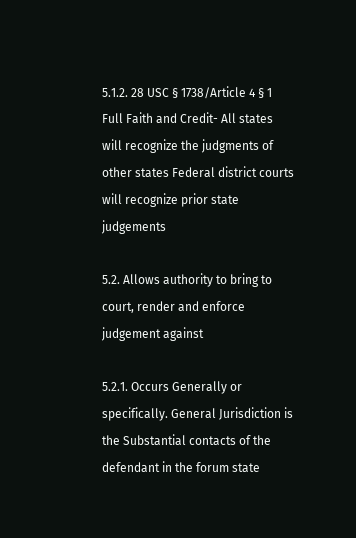5.1.2. 28 USC § 1738/Article 4 § 1 Full Faith and Credit- All states will recognize the judgments of other states Federal district courts will recognize prior state judgements

5.2. Allows authority to bring to court, render and enforce judgement against

5.2.1. Occurs Generally or specifically. General Jurisdiction is the Substantial contacts of the defendant in the forum state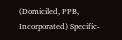(Domiciled, PPB, Incorporated) Specific-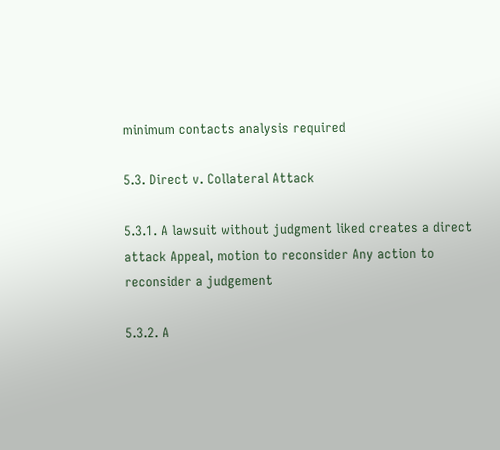minimum contacts analysis required

5.3. Direct v. Collateral Attack

5.3.1. A lawsuit without judgment liked creates a direct attack Appeal, motion to reconsider Any action to reconsider a judgement

5.3.2. A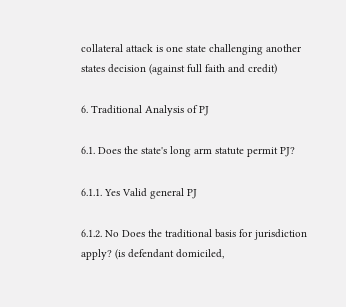collateral attack is one state challenging another states decision (against full faith and credit)

6. Traditional Analysis of PJ

6.1. Does the state's long arm statute permit PJ?

6.1.1. Yes Valid general PJ

6.1.2. No Does the traditional basis for jurisdiction apply? (is defendant domiciled,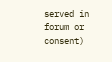served in forum or consent)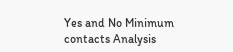Yes and No Minimum contacts Analysis